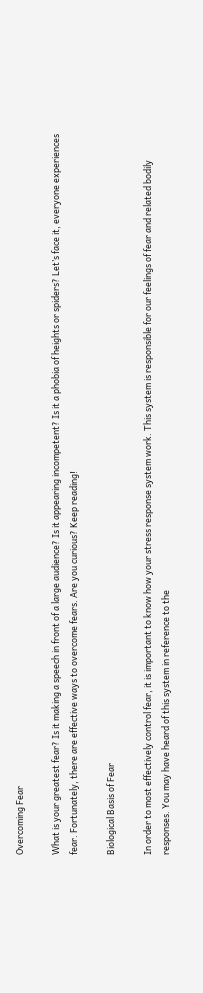Overcoming Fear

What is your greatest fear? Is it making a speech in front of a large audience? Is it appearing incompetent? Is it a phobia of heights or spiders? Let’s face it, everyone experiences fear. Fortunately, there are effective ways to overcome fears. Are you curious? Keep reading!

Biological Basis of Fear

In order to most effectively control fear, it is important to know how your stress response system work. This system is responsible for our feelings of fear and related bodily responses. You may have heard of this system in reference to the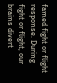famed fight or flight response. During fight or flight, our brains divert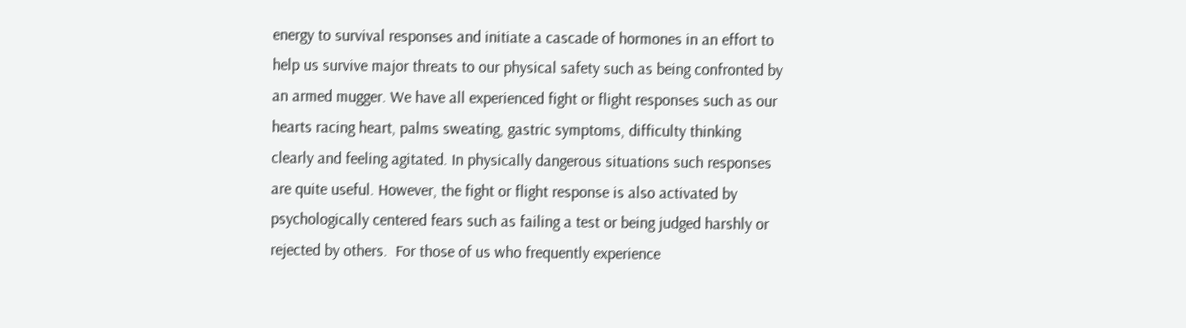energy to survival responses and initiate a cascade of hormones in an effort to help us survive major threats to our physical safety such as being confronted by an armed mugger. We have all experienced fight or flight responses such as our hearts racing heart, palms sweating, gastric symptoms, difficulty thinking clearly and feeling agitated. In physically dangerous situations such responses are quite useful. However, the fight or flight response is also activated by psychologically centered fears such as failing a test or being judged harshly or rejected by others.  For those of us who frequently experience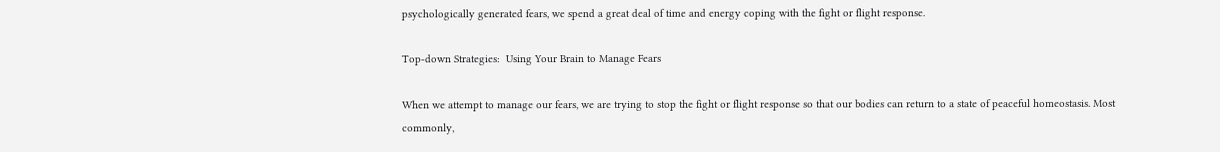psychologically generated fears, we spend a great deal of time and energy coping with the fight or flight response.

Top-down Strategies:  Using Your Brain to Manage Fears

When we attempt to manage our fears, we are trying to stop the fight or flight response so that our bodies can return to a state of peaceful homeostasis. Most commonly,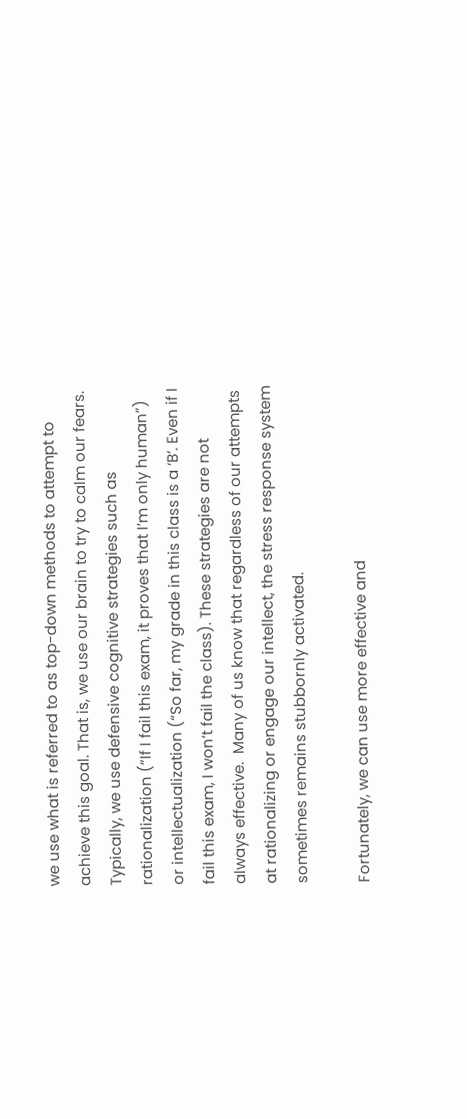we use what is referred to as top-down methods to attempt to achieve this goal. That is, we use our brain to try to calm our fears. Typically, we use defensive cognitive strategies such as rationalization (“If I fail this exam, it proves that I’m only human”) or intellectualization (“So far, my grade in this class is a ‘B’. Even if I fail this exam, I won’t fail the class). These strategies are not always effective.  Many of us know that regardless of our attempts at rationalizing or engage our intellect, the stress response system sometimes remains stubbornly activated.

Fortunately, we can use more effective and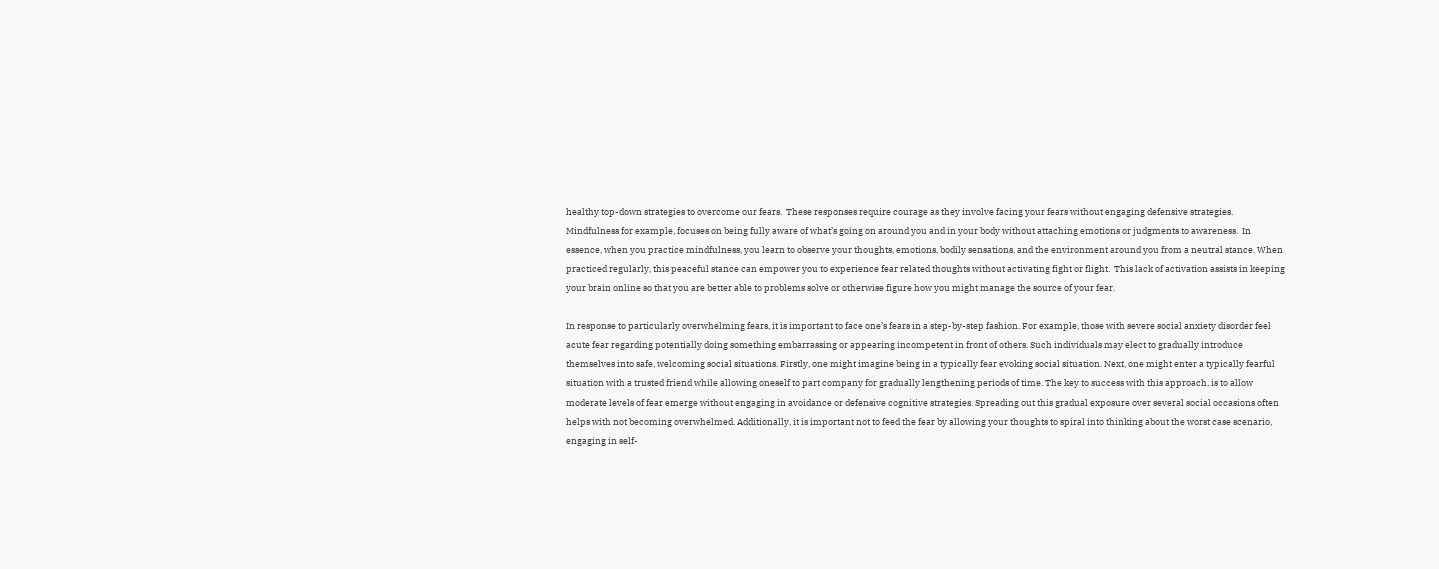healthy top-down strategies to overcome our fears.  These responses require courage as they involve facing your fears without engaging defensive strategies. Mindfulness for example, focuses on being fully aware of what’s going on around you and in your body without attaching emotions or judgments to awareness.  In essence, when you practice mindfulness, you learn to observe your thoughts, emotions, bodily sensations, and the environment around you from a neutral stance. When practiced regularly, this peaceful stance can empower you to experience fear related thoughts without activating fight or flight.  This lack of activation assists in keeping your brain online so that you are better able to problems solve or otherwise figure how you might manage the source of your fear.

In response to particularly overwhelming fears, it is important to face one’s fears in a step-by-step fashion. For example, those with severe social anxiety disorder feel acute fear regarding potentially doing something embarrassing or appearing incompetent in front of others. Such individuals may elect to gradually introduce themselves into safe, welcoming social situations. Firstly, one might imagine being in a typically fear evoking social situation. Next, one might enter a typically fearful situation with a trusted friend while allowing oneself to part company for gradually lengthening periods of time. The key to success with this approach, is to allow moderate levels of fear emerge without engaging in avoidance or defensive cognitive strategies. Spreading out this gradual exposure over several social occasions often helps with not becoming overwhelmed. Additionally, it is important not to feed the fear by allowing your thoughts to spiral into thinking about the worst case scenario, engaging in self-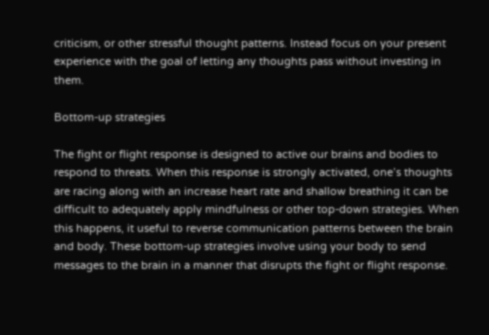criticism, or other stressful thought patterns. Instead focus on your present experience with the goal of letting any thoughts pass without investing in them.

Bottom-up strategies

The fight or flight response is designed to active our brains and bodies to respond to threats. When this response is strongly activated, one’s thoughts are racing along with an increase heart rate and shallow breathing it can be difficult to adequately apply mindfulness or other top-down strategies. When this happens, it useful to reverse communication patterns between the brain and body. These bottom-up strategies involve using your body to send messages to the brain in a manner that disrupts the fight or flight response.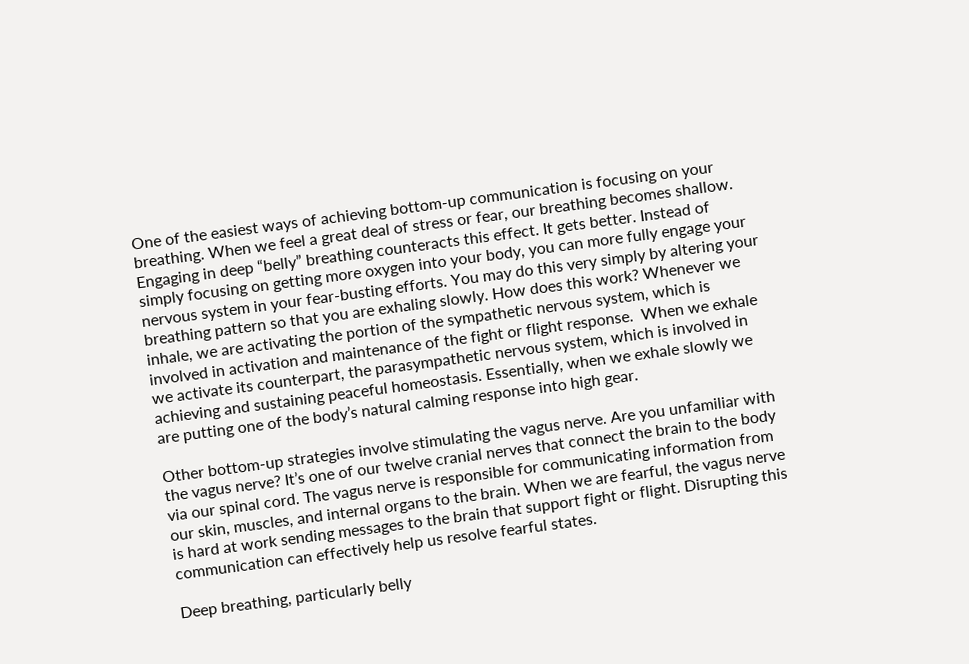One of the easiest ways of achieving bottom-up communication is focusing on your breathing. When we feel a great deal of stress or fear, our breathing becomes shallow. Engaging in deep “belly” breathing counteracts this effect. It gets better. Instead of simply focusing on getting more oxygen into your body, you can more fully engage your nervous system in your fear-busting efforts. You may do this very simply by altering your breathing pattern so that you are exhaling slowly. How does this work? Whenever we inhale, we are activating the portion of the sympathetic nervous system, which is involved in activation and maintenance of the fight or flight response.  When we exhale we activate its counterpart, the parasympathetic nervous system, which is involved in achieving and sustaining peaceful homeostasis. Essentially, when we exhale slowly we are putting one of the body’s natural calming response into high gear.

Other bottom-up strategies involve stimulating the vagus nerve. Are you unfamiliar with the vagus nerve? It’s one of our twelve cranial nerves that connect the brain to the body via our spinal cord. The vagus nerve is responsible for communicating information from our skin, muscles, and internal organs to the brain. When we are fearful, the vagus nerve is hard at work sending messages to the brain that support fight or flight. Disrupting this communication can effectively help us resolve fearful states.

Deep breathing, particularly belly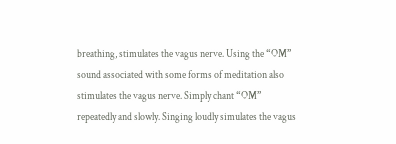breathing, stimulates the vagus nerve. Using the “OM” sound associated with some forms of meditation also stimulates the vagus nerve. Simply chant “OM” repeatedly and slowly. Singing loudly simulates the vagus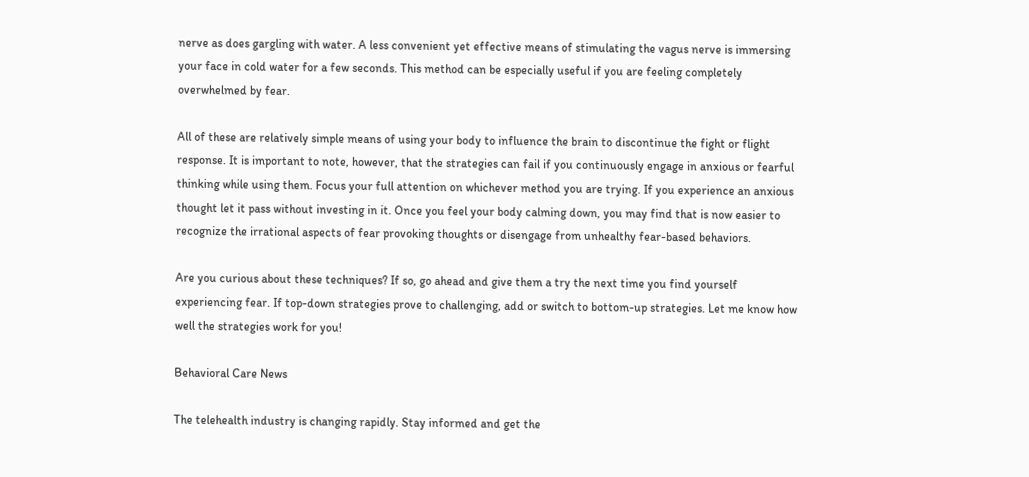nerve as does gargling with water. A less convenient yet effective means of stimulating the vagus nerve is immersing your face in cold water for a few seconds. This method can be especially useful if you are feeling completely overwhelmed by fear.

All of these are relatively simple means of using your body to influence the brain to discontinue the fight or flight response. It is important to note, however, that the strategies can fail if you continuously engage in anxious or fearful thinking while using them. Focus your full attention on whichever method you are trying. If you experience an anxious thought let it pass without investing in it. Once you feel your body calming down, you may find that is now easier to recognize the irrational aspects of fear provoking thoughts or disengage from unhealthy fear-based behaviors.

Are you curious about these techniques? If so, go ahead and give them a try the next time you find yourself experiencing fear. If top-down strategies prove to challenging, add or switch to bottom-up strategies. Let me know how well the strategies work for you!

Behavioral Care News

The telehealth industry is changing rapidly. Stay informed and get the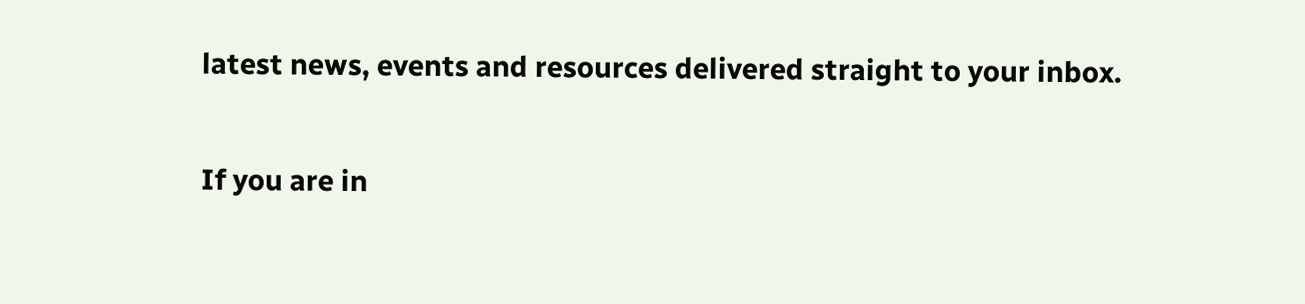latest news, events and resources delivered straight to your inbox.

If you are in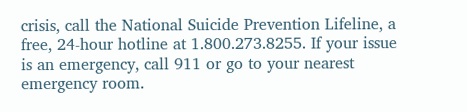crisis, call the National Suicide Prevention Lifeline, a free, 24-hour hotline at 1.800.273.8255. If your issue is an emergency, call 911 or go to your nearest emergency room.